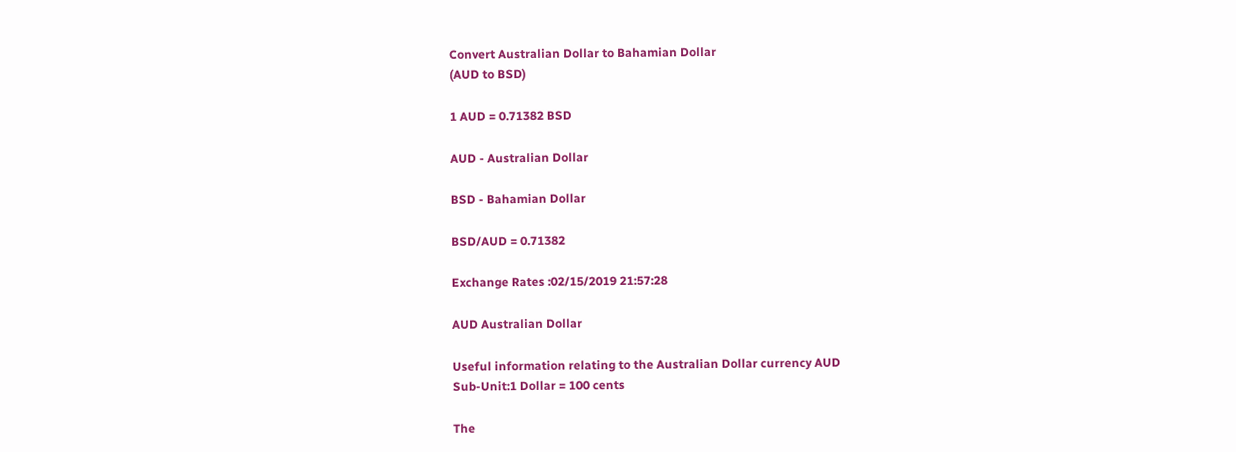Convert Australian Dollar to Bahamian Dollar
(AUD to BSD)

1 AUD = 0.71382 BSD

AUD - Australian Dollar

BSD - Bahamian Dollar

BSD/AUD = 0.71382

Exchange Rates :02/15/2019 21:57:28

AUD Australian Dollar

Useful information relating to the Australian Dollar currency AUD
Sub-Unit:1 Dollar = 100 cents

The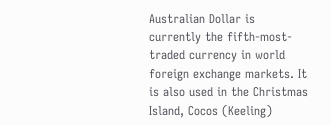Australian Dollar is currently the fifth-most-traded currency in world foreign exchange markets. It is also used in the Christmas Island, Cocos (Keeling)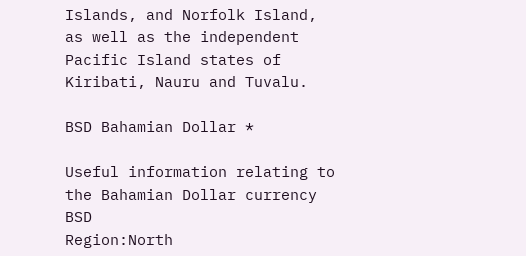Islands, and Norfolk Island, as well as the independent Pacific Island states of Kiribati, Nauru and Tuvalu.

BSD Bahamian Dollar *

Useful information relating to the Bahamian Dollar currency BSD
Region:North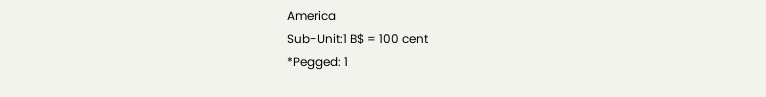America
Sub-Unit:1 B$ = 100 cent
*Pegged: 1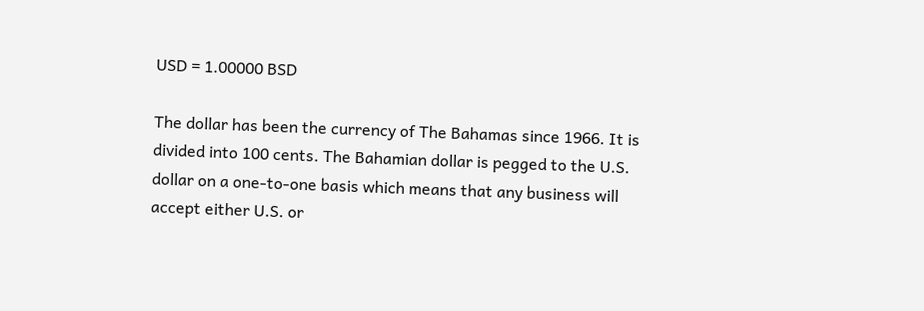USD = 1.00000 BSD

The dollar has been the currency of The Bahamas since 1966. It is divided into 100 cents. The Bahamian dollar is pegged to the U.S. dollar on a one-to-one basis which means that any business will accept either U.S. or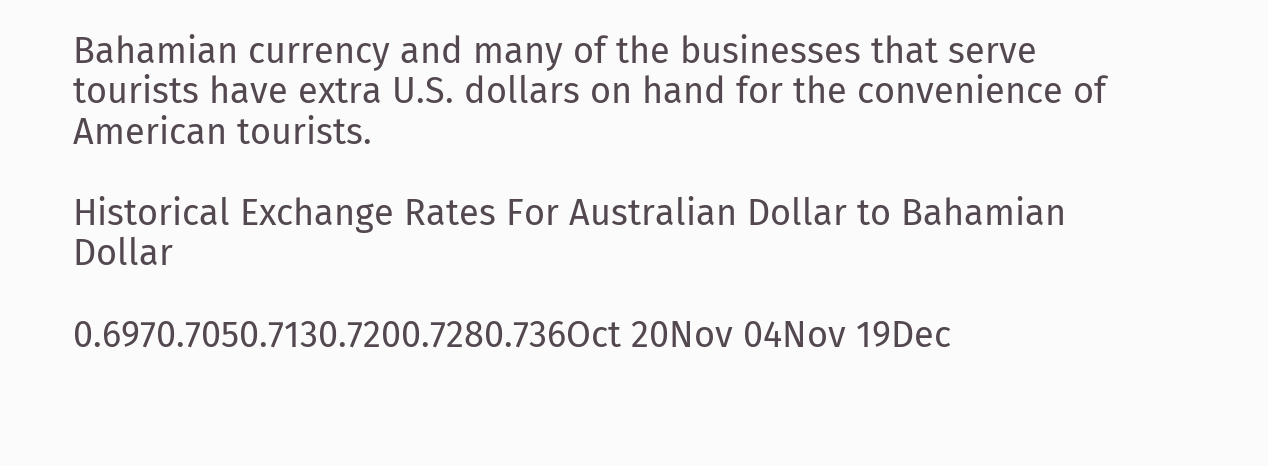Bahamian currency and many of the businesses that serve tourists have extra U.S. dollars on hand for the convenience of American tourists.

Historical Exchange Rates For Australian Dollar to Bahamian Dollar

0.6970.7050.7130.7200.7280.736Oct 20Nov 04Nov 19Dec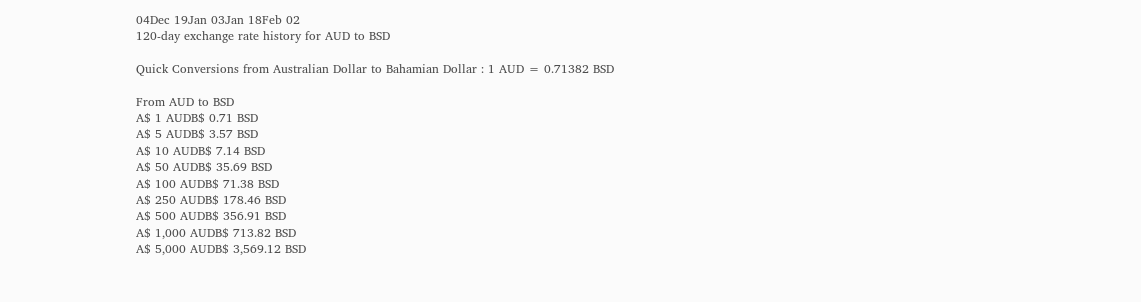04Dec 19Jan 03Jan 18Feb 02
120-day exchange rate history for AUD to BSD

Quick Conversions from Australian Dollar to Bahamian Dollar : 1 AUD = 0.71382 BSD

From AUD to BSD
A$ 1 AUDB$ 0.71 BSD
A$ 5 AUDB$ 3.57 BSD
A$ 10 AUDB$ 7.14 BSD
A$ 50 AUDB$ 35.69 BSD
A$ 100 AUDB$ 71.38 BSD
A$ 250 AUDB$ 178.46 BSD
A$ 500 AUDB$ 356.91 BSD
A$ 1,000 AUDB$ 713.82 BSD
A$ 5,000 AUDB$ 3,569.12 BSD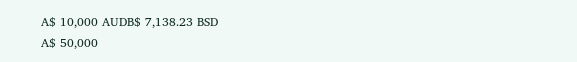A$ 10,000 AUDB$ 7,138.23 BSD
A$ 50,000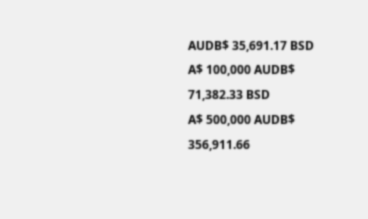AUDB$ 35,691.17 BSD
A$ 100,000 AUDB$ 71,382.33 BSD
A$ 500,000 AUDB$ 356,911.66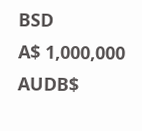BSD
A$ 1,000,000 AUDB$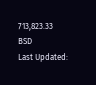713,823.33 BSD
Last Updated: